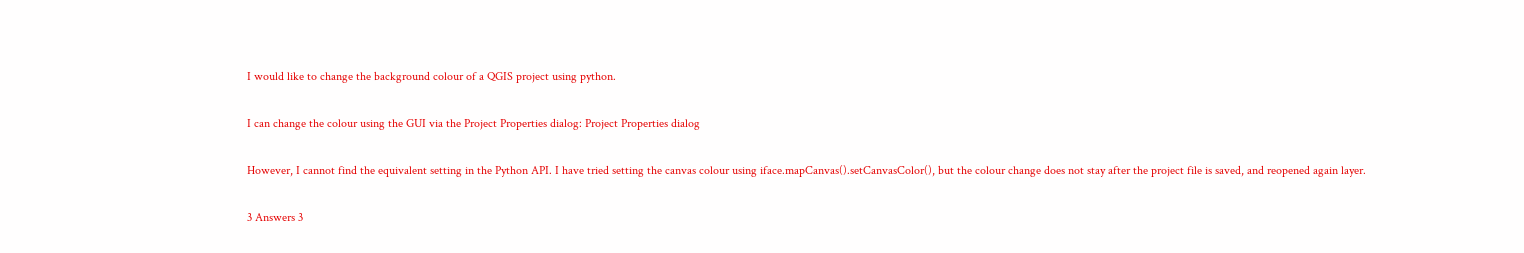I would like to change the background colour of a QGIS project using python.

I can change the colour using the GUI via the Project Properties dialog: Project Properties dialog

However, I cannot find the equivalent setting in the Python API. I have tried setting the canvas colour using iface.mapCanvas().setCanvasColor(), but the colour change does not stay after the project file is saved, and reopened again layer.

3 Answers 3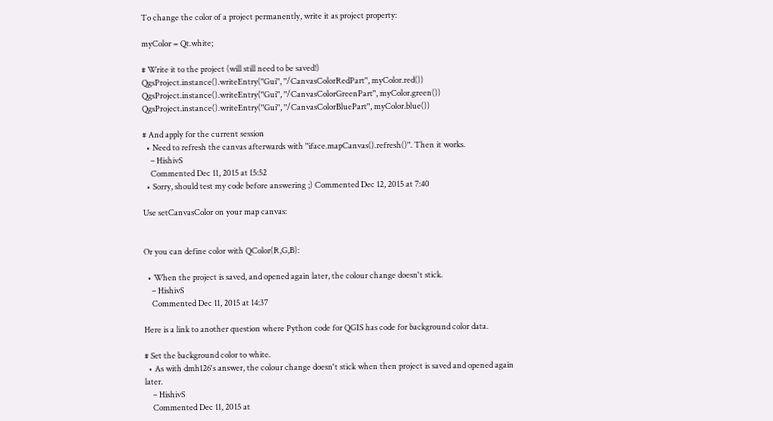To change the color of a project permanently, write it as project property:

myColor = Qt.white;

# Write it to the project (will still need to be saved!)
QgsProject.instance().writeEntry("Gui", "/CanvasColorRedPart", myColor.red())
QgsProject.instance().writeEntry("Gui", "/CanvasColorGreenPart", myColor.green())
QgsProject.instance().writeEntry("Gui", "/CanvasColorBluePart", myColor.blue())

# And apply for the current session
  • Need to refresh the canvas afterwards with "iface.mapCanvas().refresh()". Then it works.
    – HishivS
    Commented Dec 11, 2015 at 15:52
  • Sorry, should test my code before answering ;) Commented Dec 12, 2015 at 7:40

Use setCanvasColor on your map canvas:


Or you can define color with QColor(R,G,B):

  • When the project is saved, and opened again later, the colour change doesn't stick.
    – HishivS
    Commented Dec 11, 2015 at 14:37

Here is a link to another question where Python code for QGIS has code for background color data.

# Set the background color to white.
  • As with dmh126's answer, the colour change doesn't stick when then project is saved and opened again later.
    – HishivS
    Commented Dec 11, 2015 at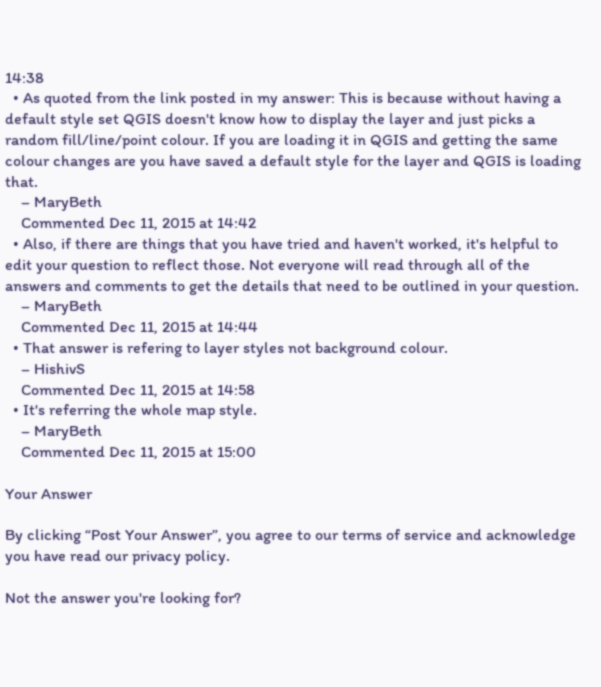14:38
  • As quoted from the link posted in my answer: This is because without having a default style set QGIS doesn't know how to display the layer and just picks a random fill/line/point colour. If you are loading it in QGIS and getting the same colour changes are you have saved a default style for the layer and QGIS is loading that.
    – MaryBeth
    Commented Dec 11, 2015 at 14:42
  • Also, if there are things that you have tried and haven't worked, it's helpful to edit your question to reflect those. Not everyone will read through all of the answers and comments to get the details that need to be outlined in your question.
    – MaryBeth
    Commented Dec 11, 2015 at 14:44
  • That answer is refering to layer styles not background colour.
    – HishivS
    Commented Dec 11, 2015 at 14:58
  • It's referring the whole map style.
    – MaryBeth
    Commented Dec 11, 2015 at 15:00

Your Answer

By clicking “Post Your Answer”, you agree to our terms of service and acknowledge you have read our privacy policy.

Not the answer you're looking for?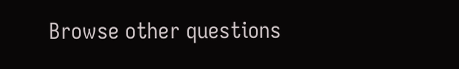Browse other questions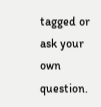tagged or ask your own question.